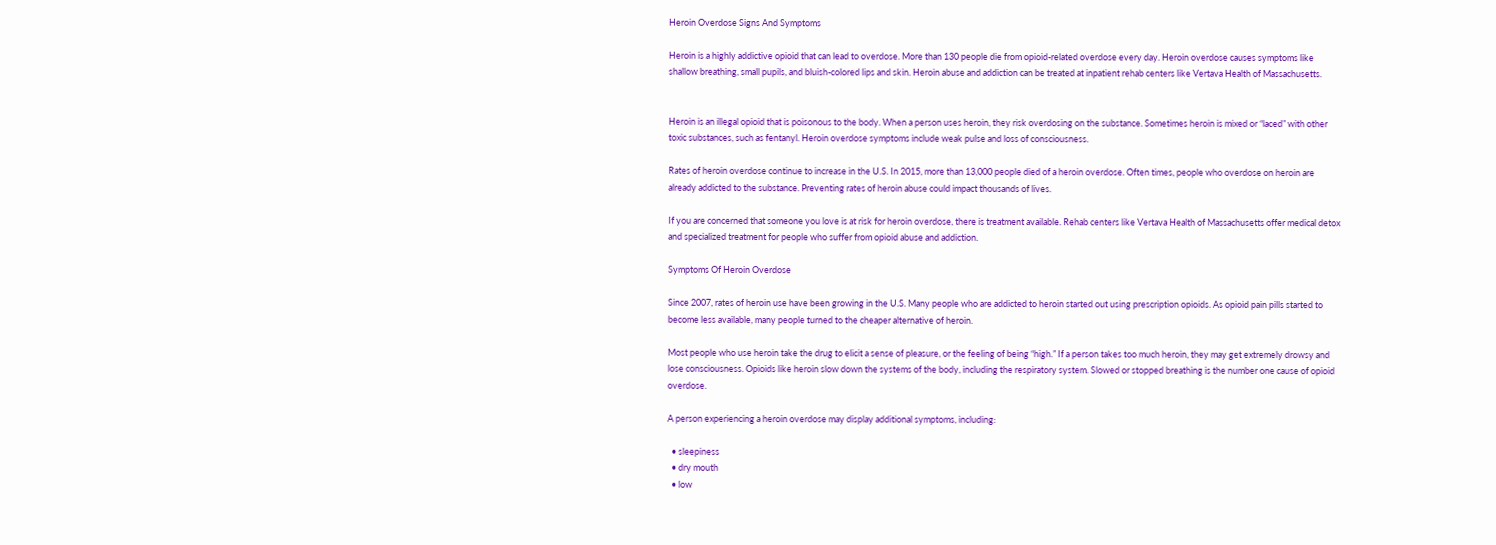Heroin Overdose Signs And Symptoms

Heroin is a highly addictive opioid that can lead to overdose. More than 130 people die from opioid-related overdose every day. Heroin overdose causes symptoms like shallow breathing, small pupils, and bluish-colored lips and skin. Heroin abuse and addiction can be treated at inpatient rehab centers like Vertava Health of Massachusetts.


Heroin is an illegal opioid that is poisonous to the body. When a person uses heroin, they risk overdosing on the substance. Sometimes heroin is mixed or “laced” with other toxic substances, such as fentanyl. Heroin overdose symptoms include weak pulse and loss of consciousness.

Rates of heroin overdose continue to increase in the U.S. In 2015, more than 13,000 people died of a heroin overdose. Often times, people who overdose on heroin are already addicted to the substance. Preventing rates of heroin abuse could impact thousands of lives.

If you are concerned that someone you love is at risk for heroin overdose, there is treatment available. Rehab centers like Vertava Health of Massachusetts offer medical detox and specialized treatment for people who suffer from opioid abuse and addiction.

Symptoms Of Heroin Overdose

Since 2007, rates of heroin use have been growing in the U.S. Many people who are addicted to heroin started out using prescription opioids. As opioid pain pills started to become less available, many people turned to the cheaper alternative of heroin.

Most people who use heroin take the drug to elicit a sense of pleasure, or the feeling of being “high.” If a person takes too much heroin, they may get extremely drowsy and lose consciousness. Opioids like heroin slow down the systems of the body, including the respiratory system. Slowed or stopped breathing is the number one cause of opioid overdose.

A person experiencing a heroin overdose may display additional symptoms, including:

  • sleepiness
  • dry mouth
  • low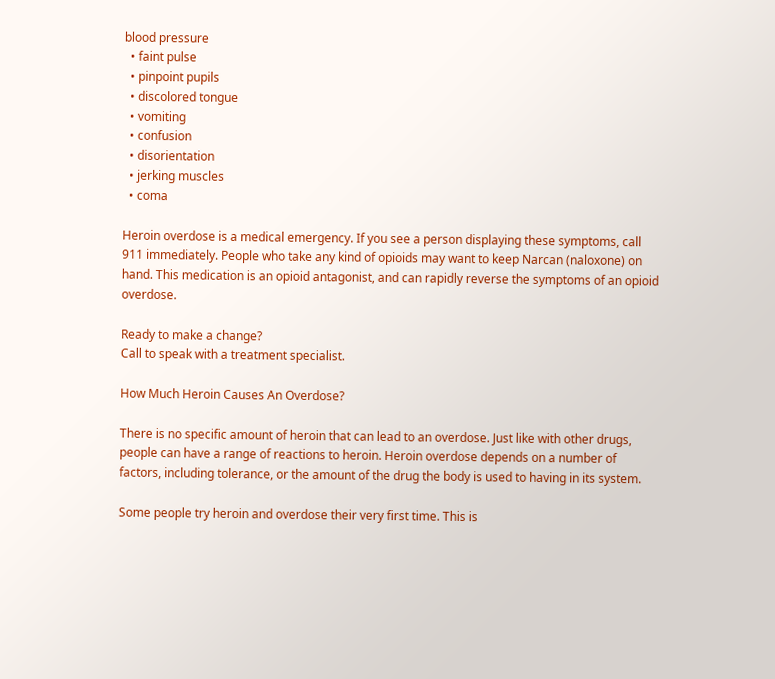blood pressure
  • faint pulse
  • pinpoint pupils
  • discolored tongue
  • vomiting
  • confusion
  • disorientation
  • jerking muscles
  • coma

Heroin overdose is a medical emergency. If you see a person displaying these symptoms, call 911 immediately. People who take any kind of opioids may want to keep Narcan (naloxone) on hand. This medication is an opioid antagonist, and can rapidly reverse the symptoms of an opioid overdose.

Ready to make a change?
Call to speak with a treatment specialist.

How Much Heroin Causes An Overdose?

There is no specific amount of heroin that can lead to an overdose. Just like with other drugs, people can have a range of reactions to heroin. Heroin overdose depends on a number of factors, including tolerance, or the amount of the drug the body is used to having in its system.

Some people try heroin and overdose their very first time. This is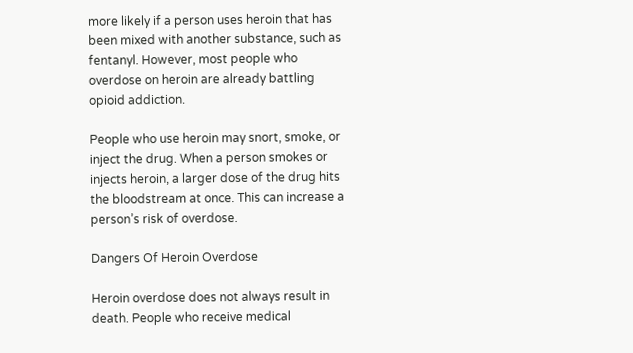more likely if a person uses heroin that has been mixed with another substance, such as fentanyl. However, most people who overdose on heroin are already battling opioid addiction.

People who use heroin may snort, smoke, or inject the drug. When a person smokes or injects heroin, a larger dose of the drug hits the bloodstream at once. This can increase a person’s risk of overdose.

Dangers Of Heroin Overdose

Heroin overdose does not always result in death. People who receive medical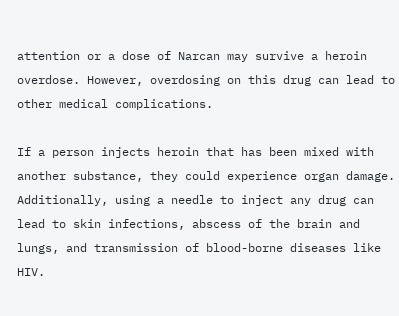attention or a dose of Narcan may survive a heroin overdose. However, overdosing on this drug can lead to other medical complications.

If a person injects heroin that has been mixed with another substance, they could experience organ damage. Additionally, using a needle to inject any drug can lead to skin infections, abscess of the brain and lungs, and transmission of blood-borne diseases like HIV.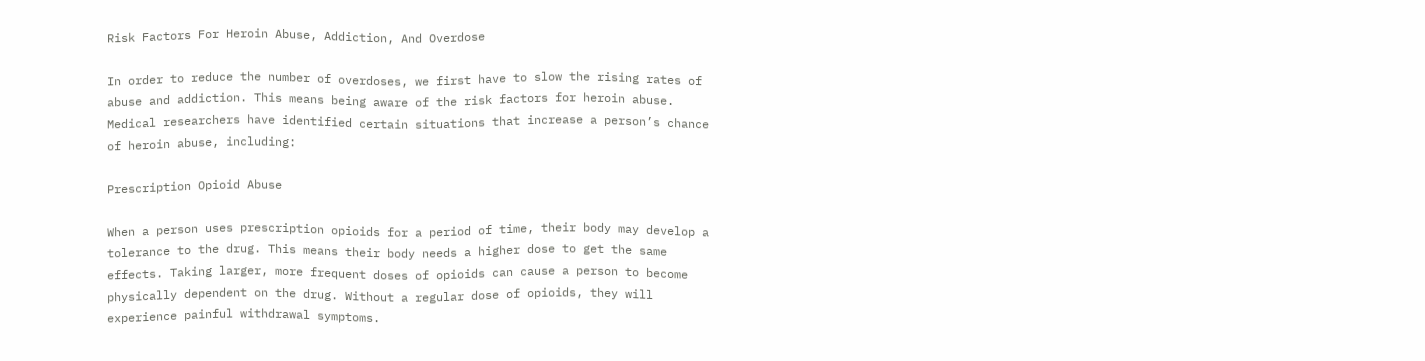Risk Factors For Heroin Abuse, Addiction, And Overdose

In order to reduce the number of overdoses, we first have to slow the rising rates of abuse and addiction. This means being aware of the risk factors for heroin abuse. Medical researchers have identified certain situations that increase a person’s chance of heroin abuse, including:

Prescription Opioid Abuse

When a person uses prescription opioids for a period of time, their body may develop a tolerance to the drug. This means their body needs a higher dose to get the same effects. Taking larger, more frequent doses of opioids can cause a person to become physically dependent on the drug. Without a regular dose of opioids, they will experience painful withdrawal symptoms.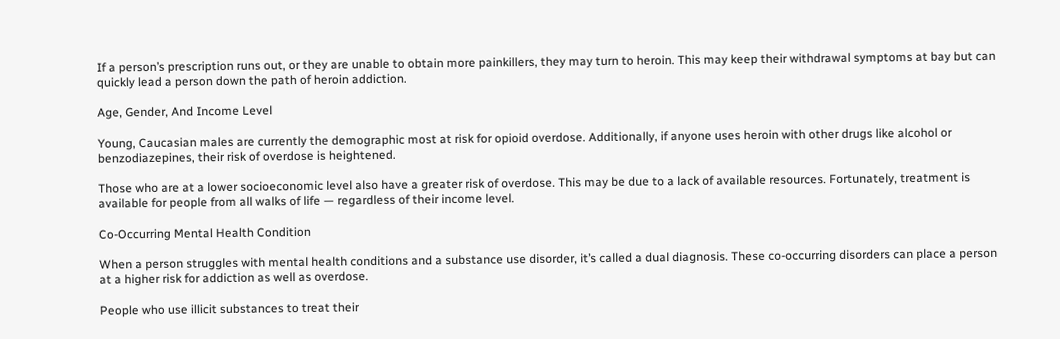If a person’s prescription runs out, or they are unable to obtain more painkillers, they may turn to heroin. This may keep their withdrawal symptoms at bay but can quickly lead a person down the path of heroin addiction.

Age, Gender, And Income Level

Young, Caucasian males are currently the demographic most at risk for opioid overdose. Additionally, if anyone uses heroin with other drugs like alcohol or benzodiazepines, their risk of overdose is heightened.

Those who are at a lower socioeconomic level also have a greater risk of overdose. This may be due to a lack of available resources. Fortunately, treatment is available for people from all walks of life — regardless of their income level.

Co-Occurring Mental Health Condition

When a person struggles with mental health conditions and a substance use disorder, it’s called a dual diagnosis. These co-occurring disorders can place a person at a higher risk for addiction as well as overdose.

People who use illicit substances to treat their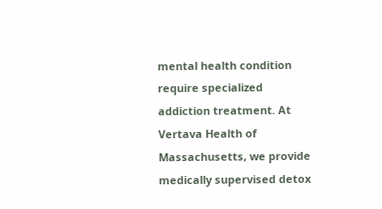mental health condition require specialized addiction treatment. At Vertava Health of Massachusetts, we provide medically supervised detox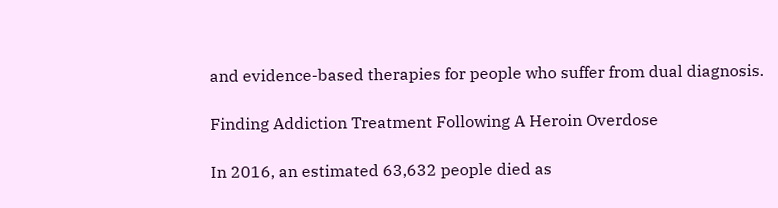and evidence-based therapies for people who suffer from dual diagnosis.

Finding Addiction Treatment Following A Heroin Overdose

In 2016, an estimated 63,632 people died as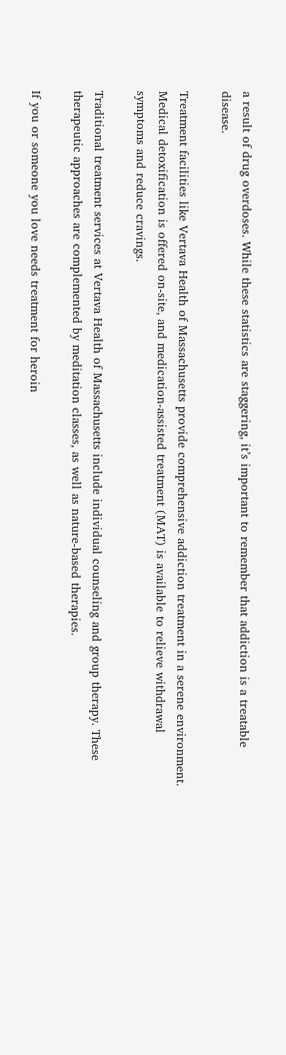a result of drug overdoses. While these statistics are staggering, it’s important to remember that addiction is a treatable disease.

Treatment facilities like Vertava Health of Massachusetts provide comprehensive addiction treatment in a serene environment. Medical detoxification is offered on-site, and medication-assisted treatment (MAT) is available to relieve withdrawal symptoms and reduce cravings.

Traditional treatment services at Vertava Health of Massachusetts include individual counseling and group therapy. These therapeutic approaches are complemented by meditation classes, as well as nature-based therapies.

If you or someone you love needs treatment for heroin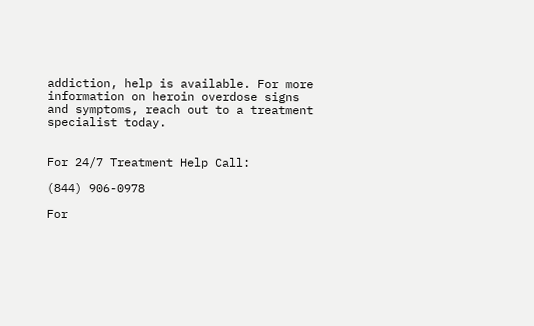addiction, help is available. For more information on heroin overdose signs and symptoms, reach out to a treatment specialist today.


For 24/7 Treatment Help Call:

(844) 906-0978

For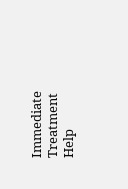Immediate Treatment Help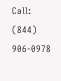Call:
(844) 906-0978